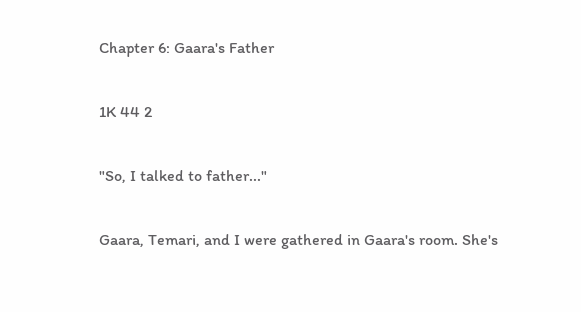Chapter 6: Gaara's Father

1K 44 2

"So, I talked to father..."

Gaara, Temari, and I were gathered in Gaara's room. She's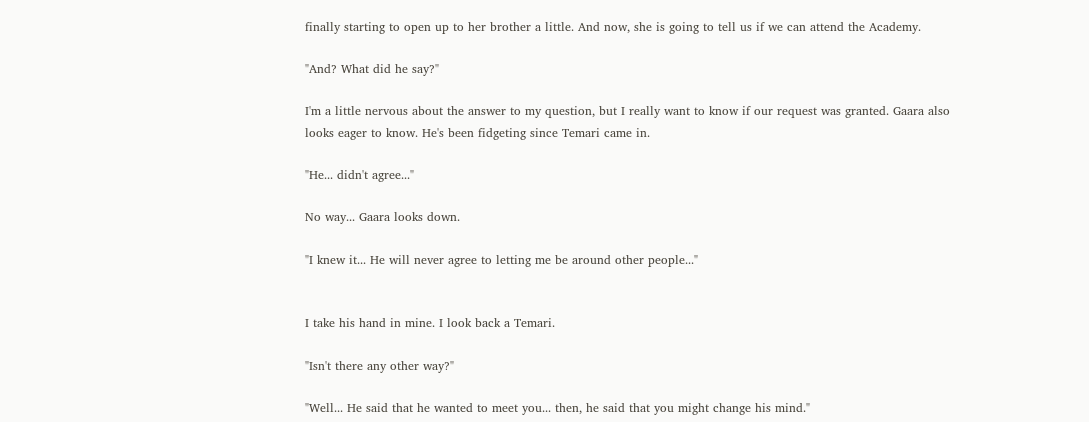finally starting to open up to her brother a little. And now, she is going to tell us if we can attend the Academy.

"And? What did he say?"

I'm a little nervous about the answer to my question, but I really want to know if our request was granted. Gaara also looks eager to know. He's been fidgeting since Temari came in.

"He... didn't agree..."

No way... Gaara looks down.

"I knew it... He will never agree to letting me be around other people..."


I take his hand in mine. I look back a Temari.

"Isn't there any other way?"

"Well... He said that he wanted to meet you... then, he said that you might change his mind."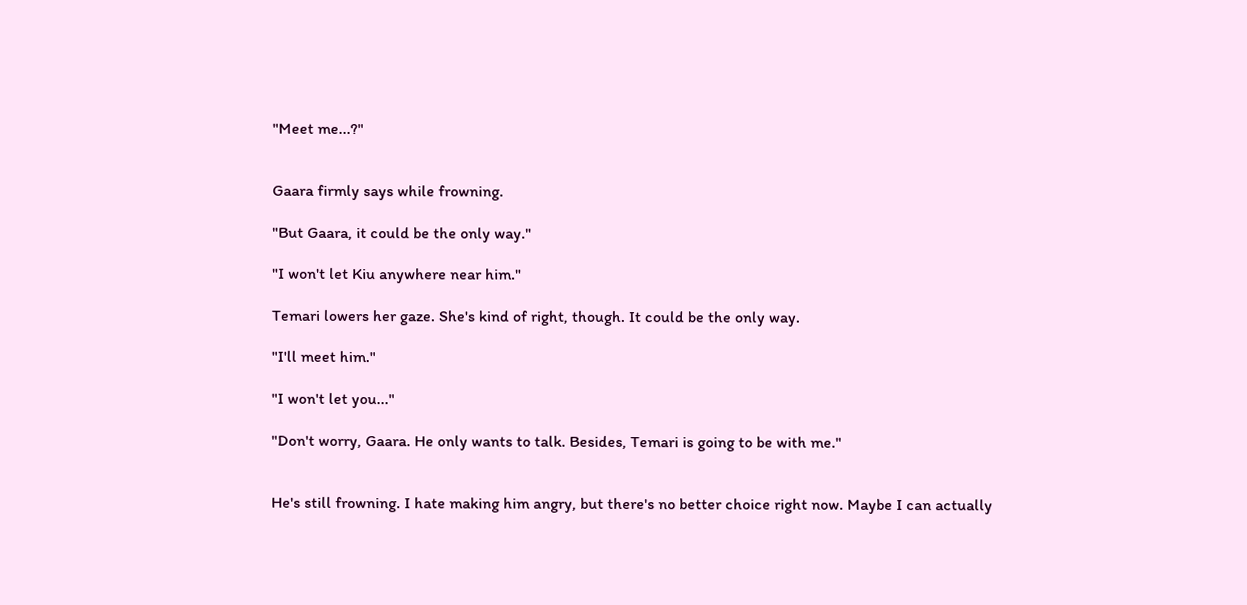"Meet me...?"


Gaara firmly says while frowning.

"But Gaara, it could be the only way."

"I won't let Kiu anywhere near him."

Temari lowers her gaze. She's kind of right, though. It could be the only way.

"I'll meet him."

"I won't let you..."

"Don't worry, Gaara. He only wants to talk. Besides, Temari is going to be with me."


He's still frowning. I hate making him angry, but there's no better choice right now. Maybe I can actually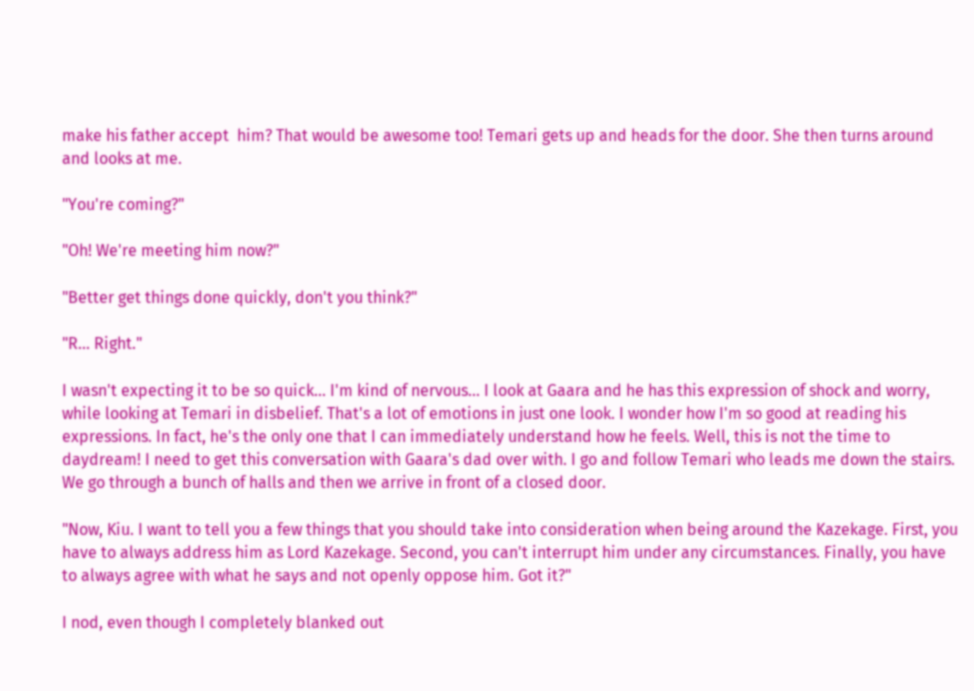make his father accept  him? That would be awesome too! Temari gets up and heads for the door. She then turns around and looks at me.

"You're coming?"

"Oh! We're meeting him now?"

"Better get things done quickly, don't you think?"

"R... Right."

I wasn't expecting it to be so quick... I'm kind of nervous... I look at Gaara and he has this expression of shock and worry, while looking at Temari in disbelief. That's a lot of emotions in just one look. I wonder how I'm so good at reading his expressions. In fact, he's the only one that I can immediately understand how he feels. Well, this is not the time to daydream! I need to get this conversation with Gaara's dad over with. I go and follow Temari who leads me down the stairs. We go through a bunch of halls and then we arrive in front of a closed door.

"Now, Kiu. I want to tell you a few things that you should take into consideration when being around the Kazekage. First, you have to always address him as Lord Kazekage. Second, you can't interrupt him under any circumstances. Finally, you have to always agree with what he says and not openly oppose him. Got it?"

I nod, even though I completely blanked out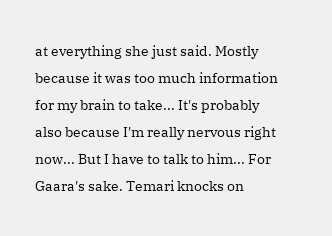at everything she just said. Mostly because it was too much information for my brain to take... It's probably also because I'm really nervous right now... But I have to talk to him... For Gaara's sake. Temari knocks on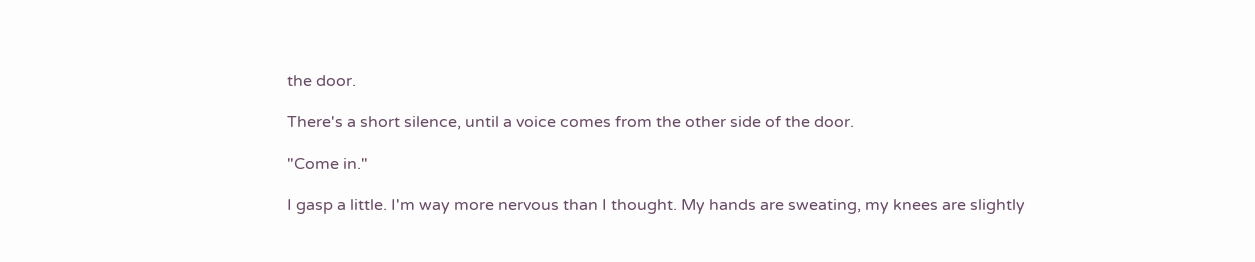the door.

There's a short silence, until a voice comes from the other side of the door.

"Come in."

I gasp a little. I'm way more nervous than I thought. My hands are sweating, my knees are slightly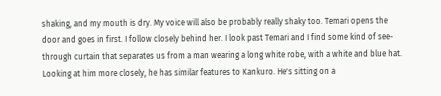shaking, and my mouth is dry. My voice will also be probably really shaky too. Temari opens the door and goes in first. I follow closely behind her. I look past Temari and I find some kind of see-through curtain that separates us from a man wearing a long white robe, with a white and blue hat. Looking at him more closely, he has similar features to Kankuro. He's sitting on a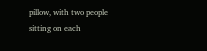pillow, with two people sitting on each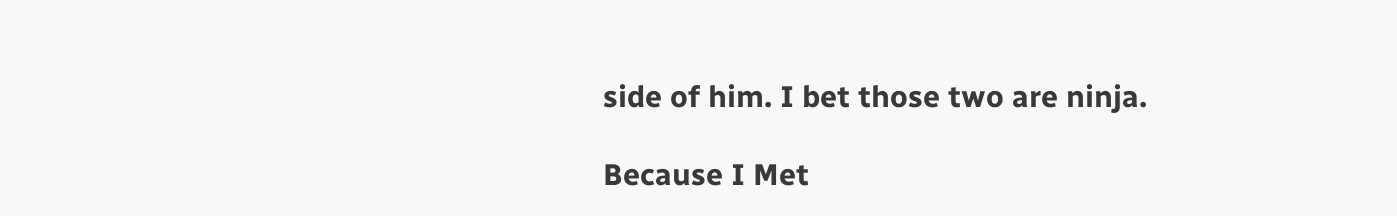side of him. I bet those two are ninja.

Because I Met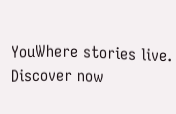YouWhere stories live. Discover now